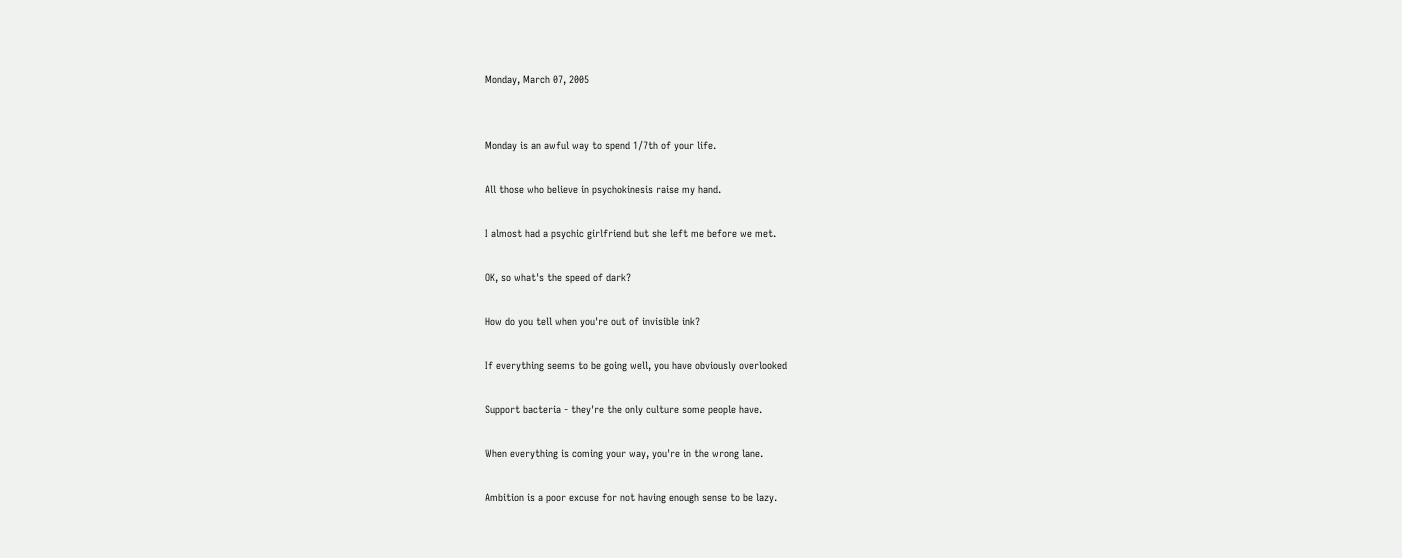Monday, March 07, 2005


Monday is an awful way to spend 1/7th of your life.

All those who believe in psychokinesis raise my hand.

I almost had a psychic girlfriend but she left me before we met.

OK, so what's the speed of dark?

How do you tell when you're out of invisible ink?

If everything seems to be going well, you have obviously overlooked

Support bacteria - they're the only culture some people have.

When everything is coming your way, you're in the wrong lane.

Ambition is a poor excuse for not having enough sense to be lazy.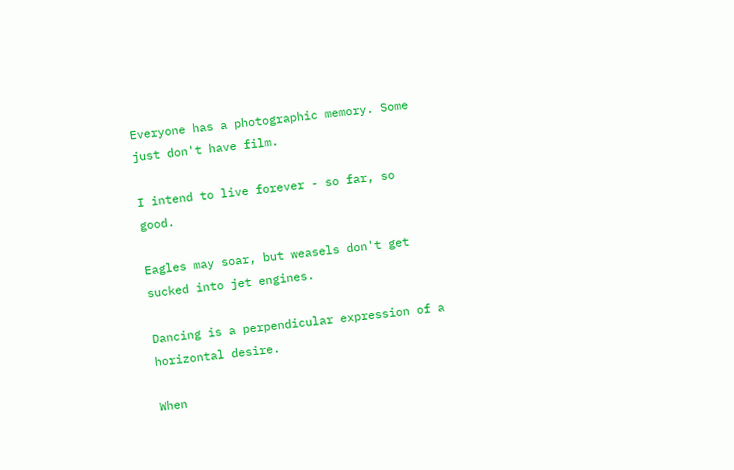Everyone has a photographic memory. Some just don't have film.

I intend to live forever - so far, so good.

Eagles may soar, but weasels don't get sucked into jet engines.

Dancing is a perpendicular expression of a horizontal desire.

When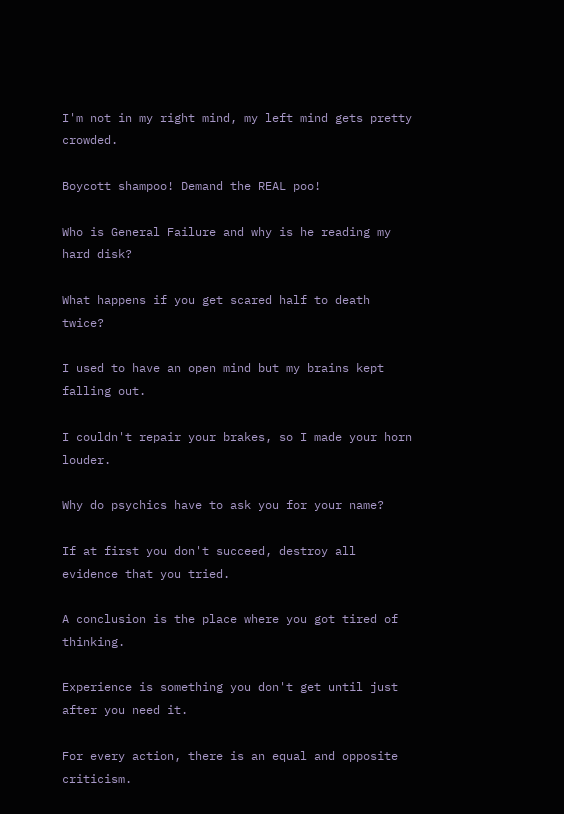I'm not in my right mind, my left mind gets pretty crowded.

Boycott shampoo! Demand the REAL poo!

Who is General Failure and why is he reading my hard disk?

What happens if you get scared half to death twice?

I used to have an open mind but my brains kept falling out.

I couldn't repair your brakes, so I made your horn louder.

Why do psychics have to ask you for your name?

If at first you don't succeed, destroy all evidence that you tried.

A conclusion is the place where you got tired of thinking.

Experience is something you don't get until just after you need it.

For every action, there is an equal and opposite criticism.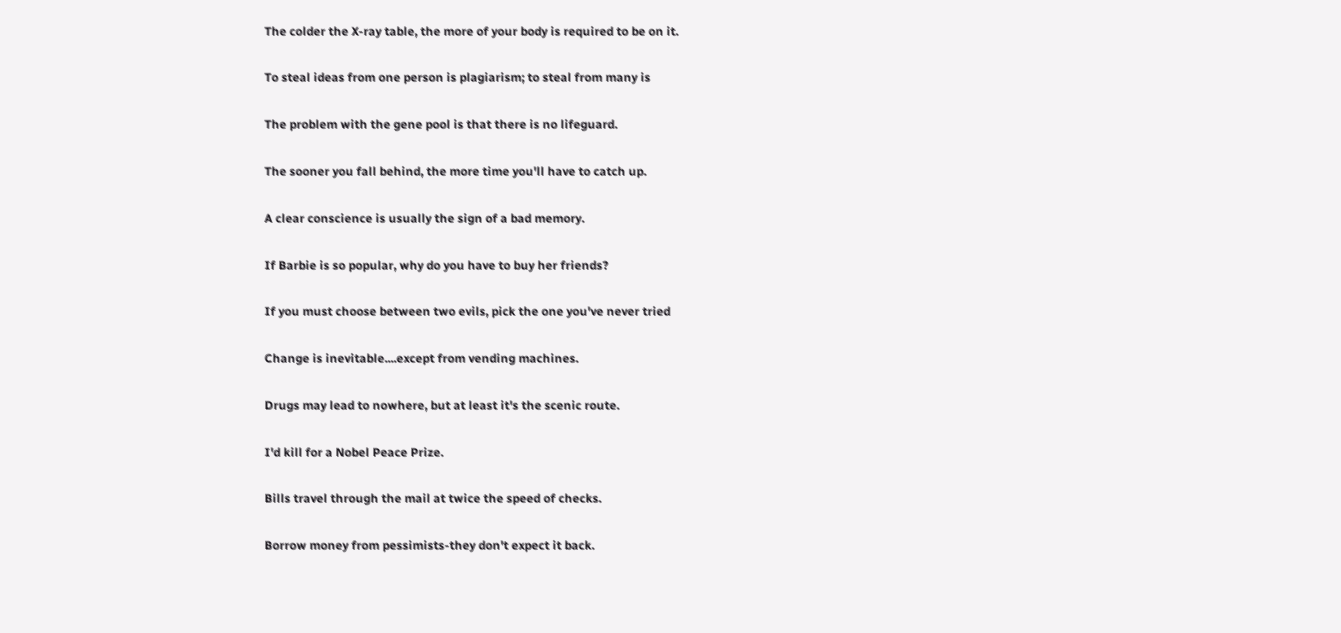The colder the X-ray table, the more of your body is required to be on it.

To steal ideas from one person is plagiarism; to steal from many is

The problem with the gene pool is that there is no lifeguard.

The sooner you fall behind, the more time you'll have to catch up.

A clear conscience is usually the sign of a bad memory.

If Barbie is so popular, why do you have to buy her friends?

If you must choose between two evils, pick the one you've never tried

Change is inevitable....except from vending machines.

Drugs may lead to nowhere, but at least it's the scenic route.

I'd kill for a Nobel Peace Prize.

Bills travel through the mail at twice the speed of checks.

Borrow money from pessimists-they don't expect it back.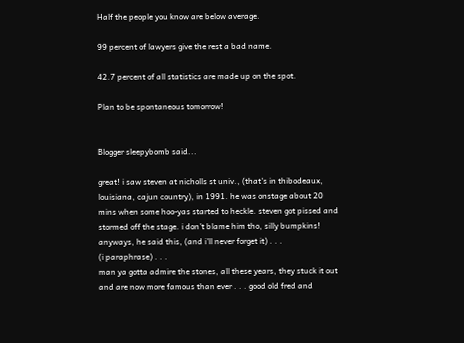Half the people you know are below average.

99 percent of lawyers give the rest a bad name.

42.7 percent of all statistics are made up on the spot.

Plan to be spontaneous tomorrow!


Blogger sleepybomb said...

great! i saw steven at nicholls st univ., (that's in thibodeaux, louisiana, cajun country), in 1991. he was onstage about 20 mins when some hoo-yas started to heckle. steven got pissed and stormed off the stage. i don't blame him tho, silly bumpkins!
anyways, he said this, (and i'll never forget it) . . .
(i paraphrase) . . .
man ya gotta admire the stones, all these years, they stuck it out and are now more famous than ever . . . good old fred and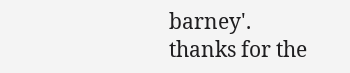barney'.
thanks for the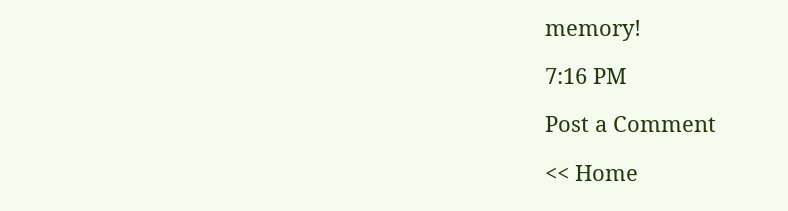memory!

7:16 PM

Post a Comment

<< Home